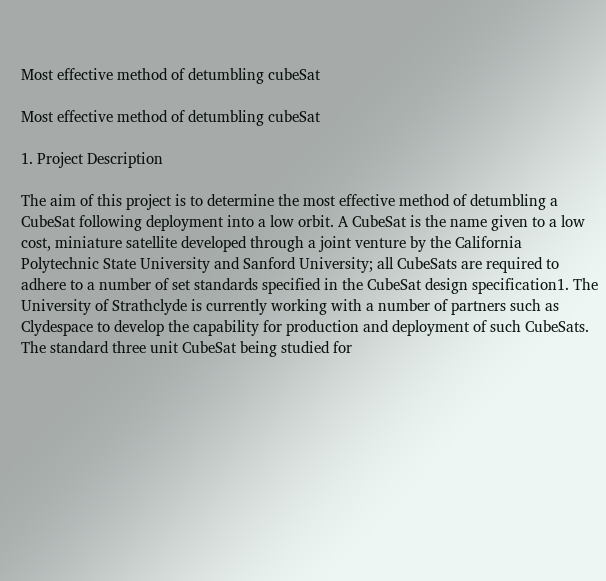Most effective method of detumbling cubeSat

Most effective method of detumbling cubeSat

1. Project Description

The aim of this project is to determine the most effective method of detumbling a CubeSat following deployment into a low orbit. A CubeSat is the name given to a low cost, miniature satellite developed through a joint venture by the California Polytechnic State University and Sanford University; all CubeSats are required to adhere to a number of set standards specified in the CubeSat design specification1. The University of Strathclyde is currently working with a number of partners such as Clydespace to develop the capability for production and deployment of such CubeSats. The standard three unit CubeSat being studied for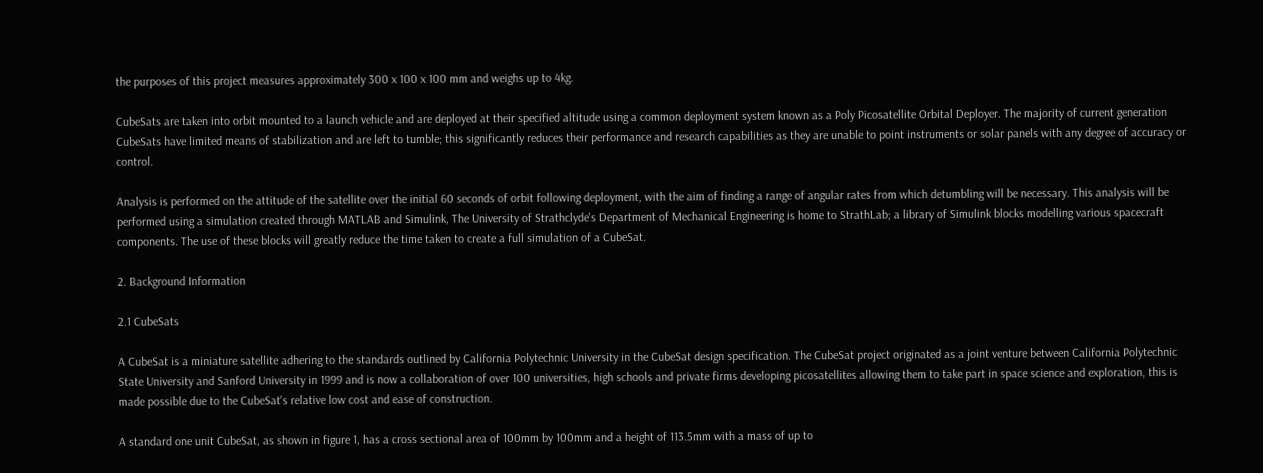the purposes of this project measures approximately 300 x 100 x 100 mm and weighs up to 4kg.

CubeSats are taken into orbit mounted to a launch vehicle and are deployed at their specified altitude using a common deployment system known as a Poly Picosatellite Orbital Deployer. The majority of current generation CubeSats have limited means of stabilization and are left to tumble; this significantly reduces their performance and research capabilities as they are unable to point instruments or solar panels with any degree of accuracy or control.

Analysis is performed on the attitude of the satellite over the initial 60 seconds of orbit following deployment, with the aim of finding a range of angular rates from which detumbling will be necessary. This analysis will be performed using a simulation created through MATLAB and Simulink, The University of Strathclyde's Department of Mechanical Engineering is home to StrathLab; a library of Simulink blocks modelling various spacecraft components. The use of these blocks will greatly reduce the time taken to create a full simulation of a CubeSat.

2. Background Information

2.1 CubeSats

A CubeSat is a miniature satellite adhering to the standards outlined by California Polytechnic University in the CubeSat design specification. The CubeSat project originated as a joint venture between California Polytechnic State University and Sanford University in 1999 and is now a collaboration of over 100 universities, high schools and private firms developing picosatellites allowing them to take part in space science and exploration, this is made possible due to the CubeSat's relative low cost and ease of construction.

A standard one unit CubeSat, as shown in figure 1, has a cross sectional area of 100mm by 100mm and a height of 113.5mm with a mass of up to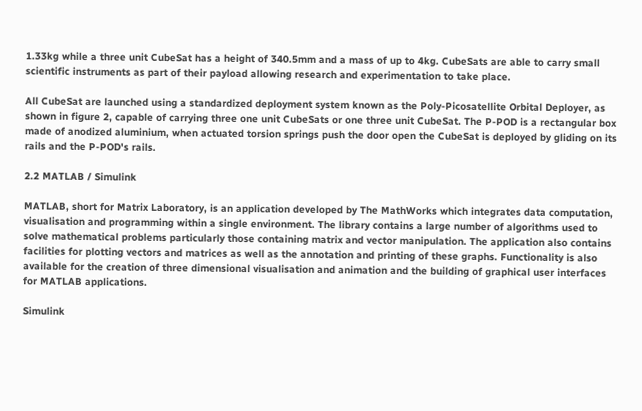1.33kg while a three unit CubeSat has a height of 340.5mm and a mass of up to 4kg. CubeSats are able to carry small scientific instruments as part of their payload allowing research and experimentation to take place.

All CubeSat are launched using a standardized deployment system known as the Poly-Picosatellite Orbital Deployer, as shown in figure 2, capable of carrying three one unit CubeSats or one three unit CubeSat. The P-POD is a rectangular box made of anodized aluminium, when actuated torsion springs push the door open the CubeSat is deployed by gliding on its rails and the P-POD's rails.

2.2 MATLAB / Simulink

MATLAB, short for Matrix Laboratory, is an application developed by The MathWorks which integrates data computation, visualisation and programming within a single environment. The library contains a large number of algorithms used to solve mathematical problems particularly those containing matrix and vector manipulation. The application also contains facilities for plotting vectors and matrices as well as the annotation and printing of these graphs. Functionality is also available for the creation of three dimensional visualisation and animation and the building of graphical user interfaces for MATLAB applications.

Simulink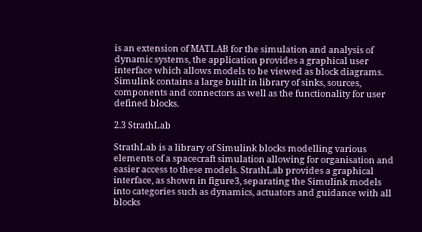is an extension of MATLAB for the simulation and analysis of dynamic systems, the application provides a graphical user interface which allows models to be viewed as block diagrams. Simulink contains a large built in library of sinks, sources, components and connectors as well as the functionality for user defined blocks.

2.3 StrathLab

StrathLab is a library of Simulink blocks modelling various elements of a spacecraft simulation allowing for organisation and easier access to these models. StrathLab provides a graphical interface, as shown in figure3, separating the Simulink models into categories such as dynamics, actuators and guidance with all blocks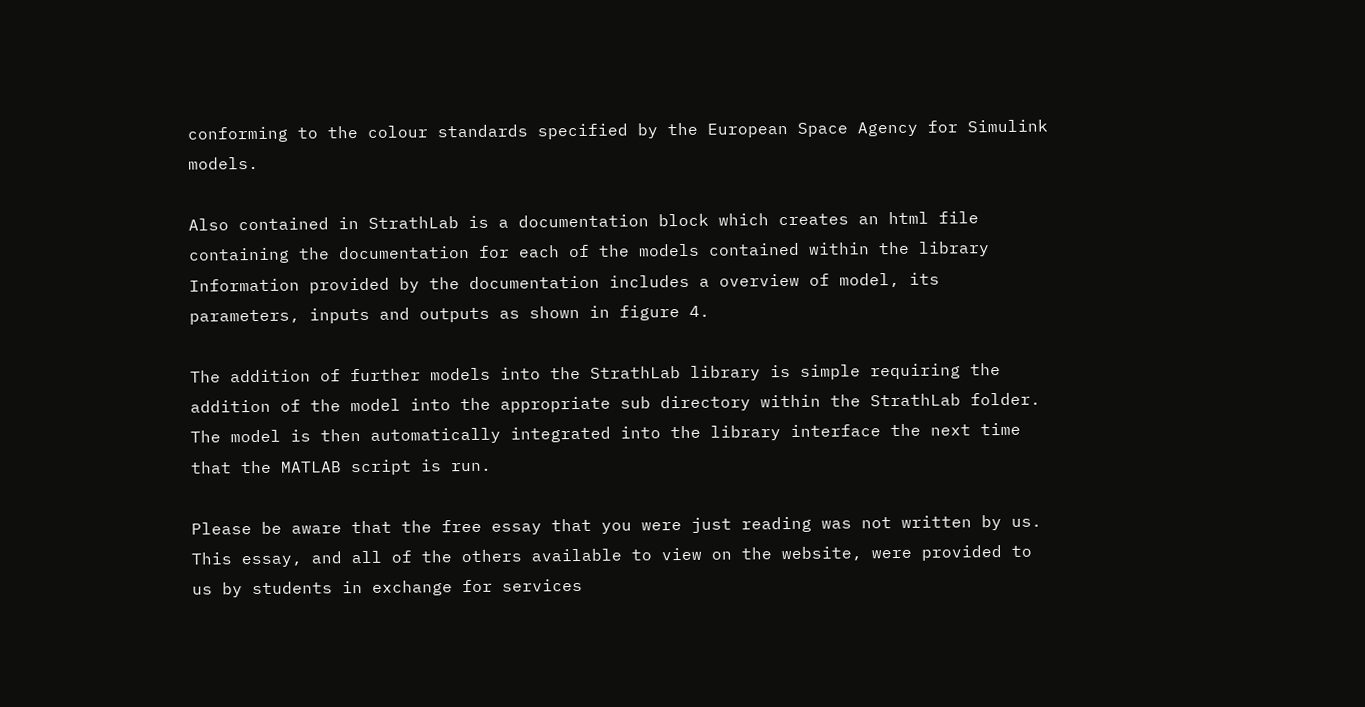conforming to the colour standards specified by the European Space Agency for Simulink models.

Also contained in StrathLab is a documentation block which creates an html file containing the documentation for each of the models contained within the library Information provided by the documentation includes a overview of model, its parameters, inputs and outputs as shown in figure 4.

The addition of further models into the StrathLab library is simple requiring the addition of the model into the appropriate sub directory within the StrathLab folder. The model is then automatically integrated into the library interface the next time that the MATLAB script is run.

Please be aware that the free essay that you were just reading was not written by us. This essay, and all of the others available to view on the website, were provided to us by students in exchange for services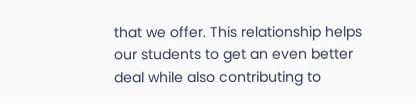that we offer. This relationship helps our students to get an even better deal while also contributing to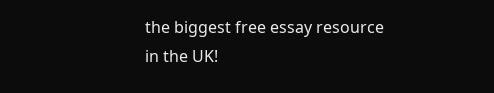the biggest free essay resource in the UK!